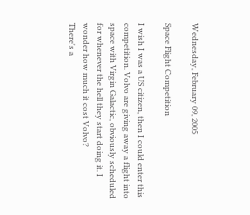Wednesday, February 09, 2005

Space Flight Competition

I wish I was a US citizen, then I could enter this competition. Volvo are giving away a flight into space with Virgin Galactic, obviously scheduled for whenever the hell they start doing it. I wonder how much it cost Volvo?
There's a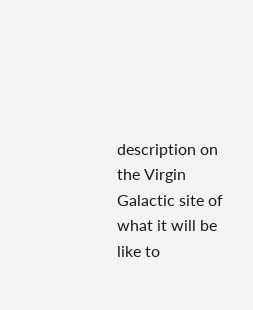description on the Virgin Galactic site of what it will be like to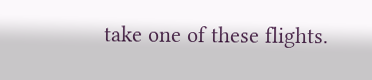take one of these flights.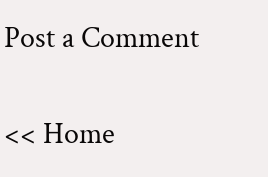Post a Comment

<< Home